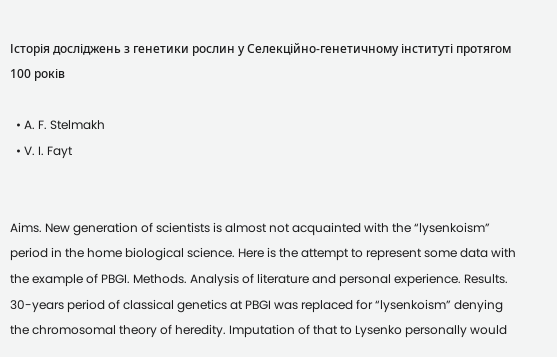Історія досліджень з генетики рослин у Селекційно-генетичному інституті протягом 100 років

  • A. F. Stelmakh
  • V. I. Fayt


Aims. New generation of scientists is almost not acquainted with the “lysenkoism” period in the home biological science. Here is the attempt to represent some data with the example of PBGI. Methods. Analysis of literature and personal experience. Results. 30-years period of classical genetics at PBGI was replaced for “lysenkoism” denying the chromosomal theory of heredity. Imputation of that to Lysenko personally would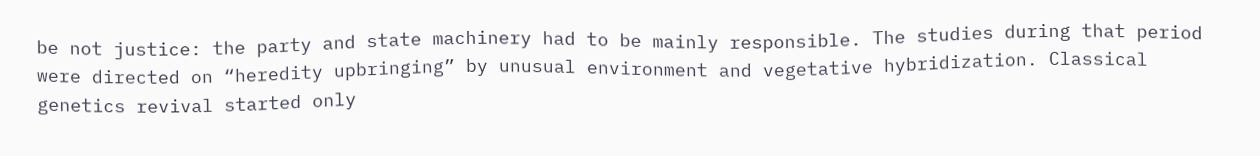be not justice: the party and state machinery had to be mainly responsible. The studies during that period were directed on “heredity upbringing” by unusual environment and vegetative hybridization. Classical genetics revival started only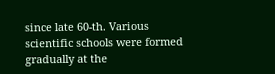since late 60-th. Various scientific schools were formed gradually at the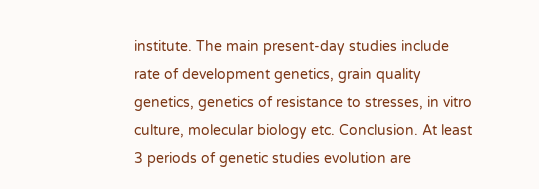institute. The main present-day studies include rate of development genetics, grain quality genetics, genetics of resistance to stresses, in vitro culture, molecular biology etc. Conclusion. At least 3 periods of genetic studies evolution are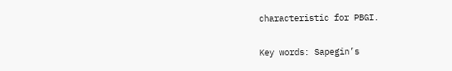characteristic for PBGI.

Key words: Sapegin’s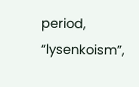period, “lysenkoism”,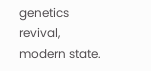genetics revival, modern state.